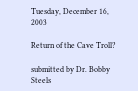Tuesday, December 16, 2003

Return of the Cave Troll?

submitted by Dr. Bobby Steels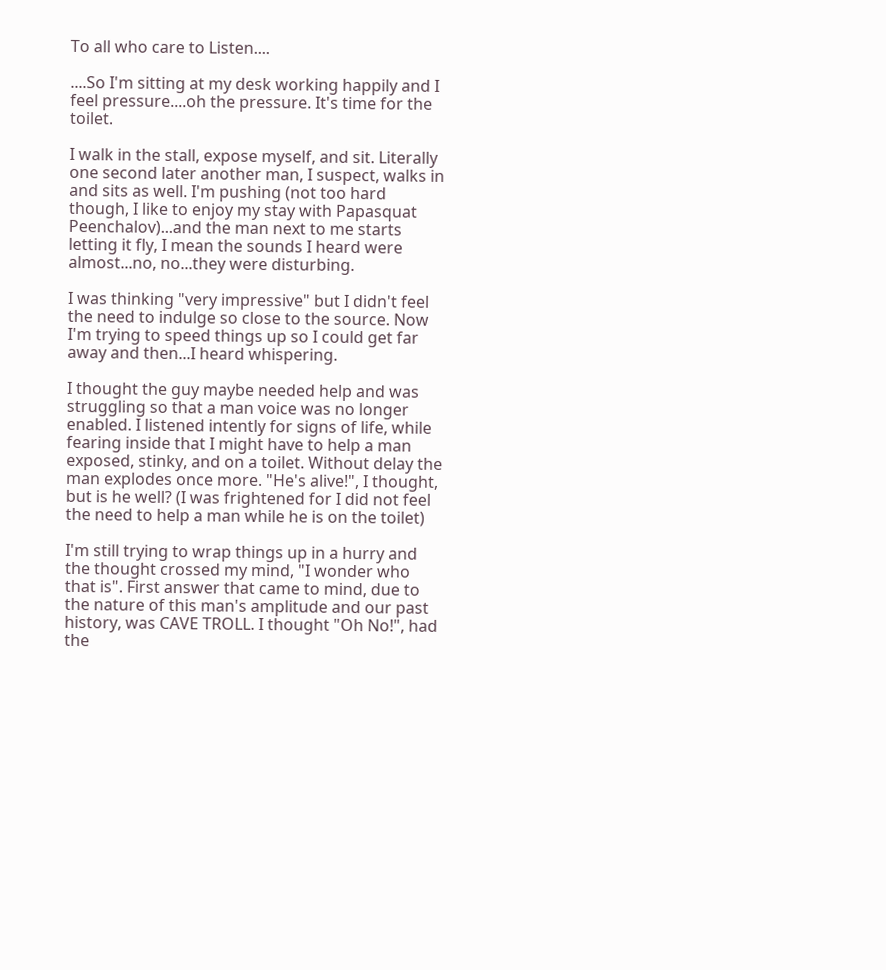To all who care to Listen....

....So I'm sitting at my desk working happily and I feel pressure....oh the pressure. It's time for the toilet.

I walk in the stall, expose myself, and sit. Literally one second later another man, I suspect, walks in and sits as well. I'm pushing (not too hard though, I like to enjoy my stay with Papasquat Peenchalov)...and the man next to me starts letting it fly, I mean the sounds I heard were almost...no, no...they were disturbing.

I was thinking "very impressive" but I didn't feel the need to indulge so close to the source. Now I'm trying to speed things up so I could get far away and then...I heard whispering.

I thought the guy maybe needed help and was struggling so that a man voice was no longer enabled. I listened intently for signs of life, while fearing inside that I might have to help a man exposed, stinky, and on a toilet. Without delay the man explodes once more. "He's alive!", I thought, but is he well? (I was frightened for I did not feel the need to help a man while he is on the toilet)

I'm still trying to wrap things up in a hurry and the thought crossed my mind, "I wonder who that is". First answer that came to mind, due to the nature of this man's amplitude and our past history, was CAVE TROLL. I thought "Oh No!", had the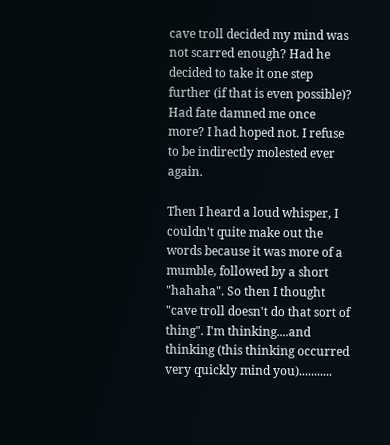cave troll decided my mind was not scarred enough? Had he decided to take it one step further (if that is even possible)? Had fate damned me once more? I had hoped not. I refuse to be indirectly molested ever again.

Then I heard a loud whisper, I couldn't quite make out the words because it was more of a mumble, followed by a short "hahaha". So then I thought "cave troll doesn't do that sort of thing". I'm thinking....and thinking (this thinking occurred very quickly mind you)...........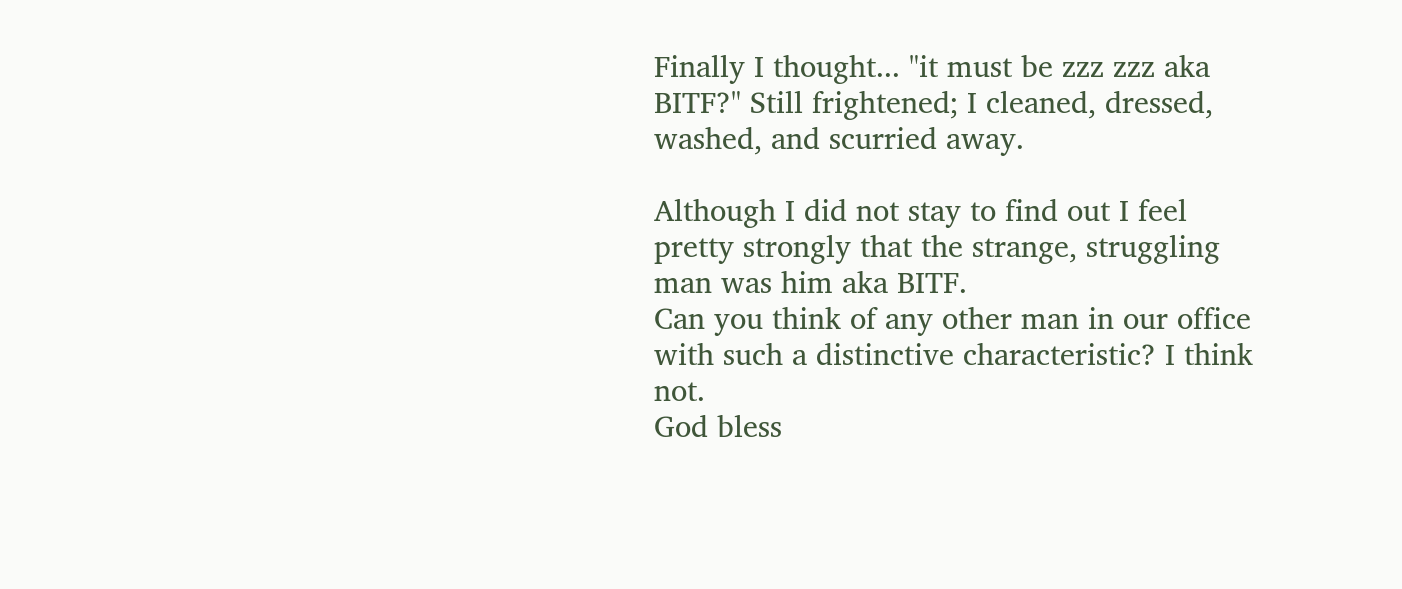Finally I thought... "it must be zzz zzz aka BITF?" Still frightened; I cleaned, dressed, washed, and scurried away.

Although I did not stay to find out I feel pretty strongly that the strange, struggling man was him aka BITF.
Can you think of any other man in our office with such a distinctive characteristic? I think not.
God bless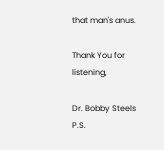that man's anus.

Thank You for listening,

Dr. Bobby Steels
P.S.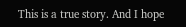This is a true story. And I hope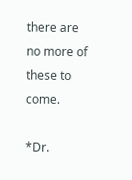there are no more of these to come.

*Dr.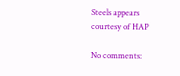Steels appears courtesy of HAP

No comments: